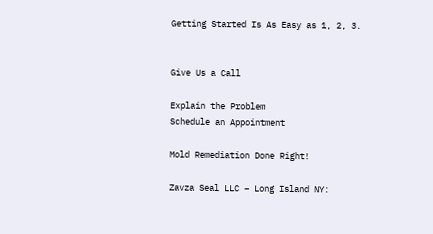Getting Started Is As Easy as 1, 2, 3.


Give Us a Call

Explain the Problem
Schedule an Appointment

Mold Remediation Done Right!

Zavza Seal LLC – Long Island NY: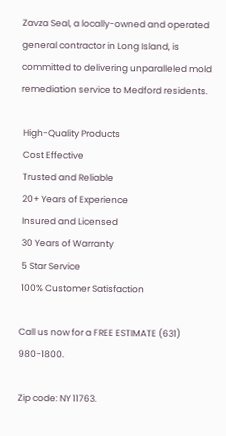Zavza Seal, a locally-owned and operated general contractor in Long Island, is committed to delivering unparalleled mold remediation service to Medford residents.

 High-Quality Products
 Cost Effective
 Trusted and Reliable
 20+ Years of Experience
 Insured and Licensed
 30 Years of Warranty
 5 Star Service
 100% Customer Satisfaction

Call us now for a FREE ESTIMATE (631) 980-1800.

Zip code: NY 11763.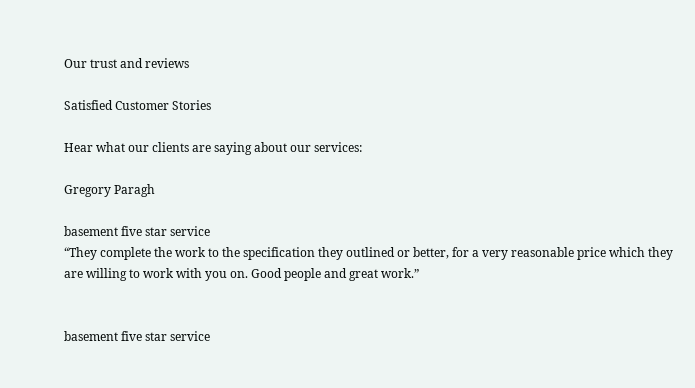Our trust and reviews

Satisfied Customer Stories

Hear what our clients are saying about our services:

Gregory Paragh

basement five star service
“They complete the work to the specification they outlined or better, for a very reasonable price which they are willing to work with you on. Good people and great work.”


basement five star service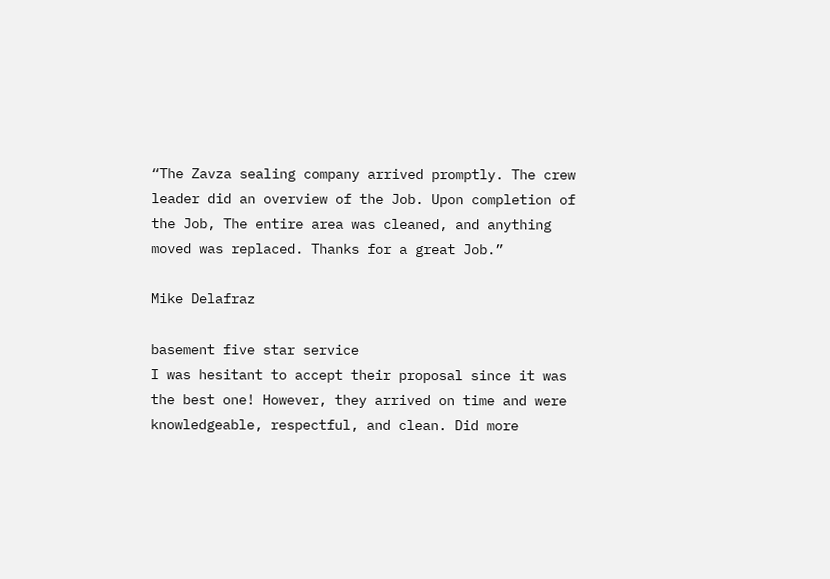“The Zavza sealing company arrived promptly. The crew leader did an overview of the Job. Upon completion of the Job, The entire area was cleaned, and anything moved was replaced. Thanks for a great Job.”

Mike Delafraz

basement five star service
I was hesitant to accept their proposal since it was the best one! However, they arrived on time and were knowledgeable, respectful, and clean. Did more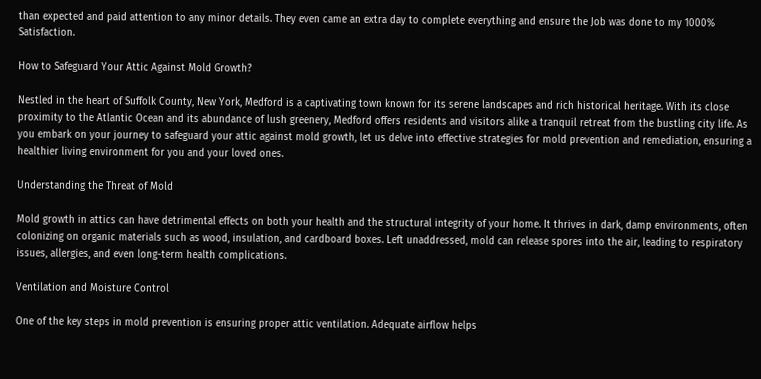than expected and paid attention to any minor details. They even came an extra day to complete everything and ensure the Job was done to my 1000% Satisfaction.

How to Safeguard Your Attic Against Mold Growth?

Nestled in the heart of Suffolk County, New York, Medford is a captivating town known for its serene landscapes and rich historical heritage. With its close proximity to the Atlantic Ocean and its abundance of lush greenery, Medford offers residents and visitors alike a tranquil retreat from the bustling city life. As you embark on your journey to safeguard your attic against mold growth, let us delve into effective strategies for mold prevention and remediation, ensuring a healthier living environment for you and your loved ones.

Understanding the Threat of Mold

Mold growth in attics can have detrimental effects on both your health and the structural integrity of your home. It thrives in dark, damp environments, often colonizing on organic materials such as wood, insulation, and cardboard boxes. Left unaddressed, mold can release spores into the air, leading to respiratory issues, allergies, and even long-term health complications.

Ventilation and Moisture Control

One of the key steps in mold prevention is ensuring proper attic ventilation. Adequate airflow helps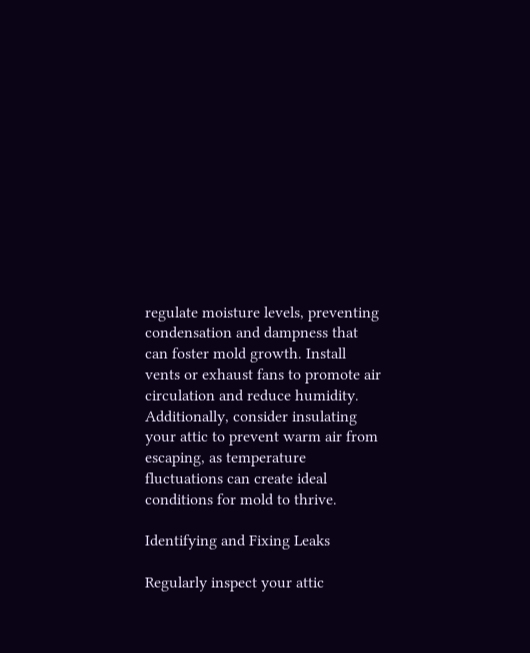regulate moisture levels, preventing condensation and dampness that can foster mold growth. Install vents or exhaust fans to promote air circulation and reduce humidity. Additionally, consider insulating your attic to prevent warm air from escaping, as temperature fluctuations can create ideal conditions for mold to thrive.

Identifying and Fixing Leaks

Regularly inspect your attic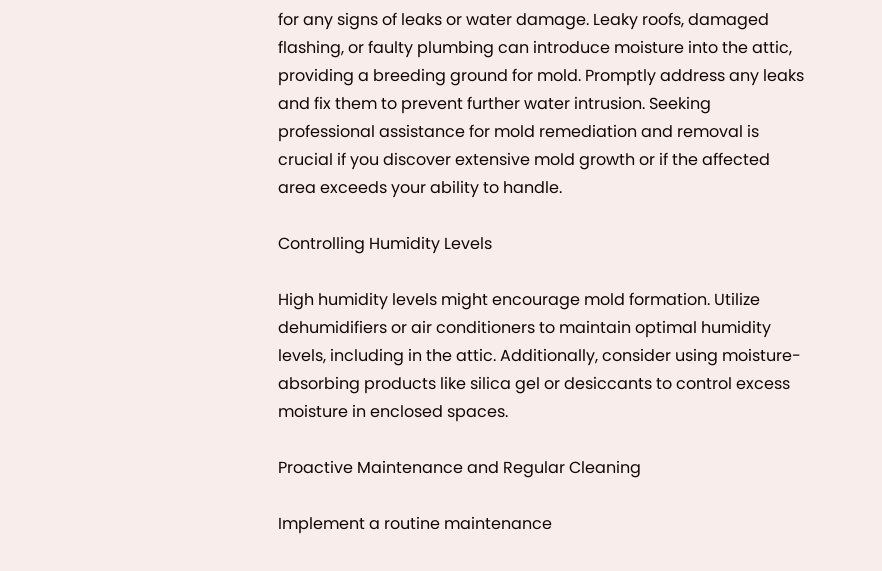for any signs of leaks or water damage. Leaky roofs, damaged flashing, or faulty plumbing can introduce moisture into the attic, providing a breeding ground for mold. Promptly address any leaks and fix them to prevent further water intrusion. Seeking professional assistance for mold remediation and removal is crucial if you discover extensive mold growth or if the affected area exceeds your ability to handle.

Controlling Humidity Levels

High humidity levels might encourage mold formation. Utilize dehumidifiers or air conditioners to maintain optimal humidity levels, including in the attic. Additionally, consider using moisture-absorbing products like silica gel or desiccants to control excess moisture in enclosed spaces.

Proactive Maintenance and Regular Cleaning

Implement a routine maintenance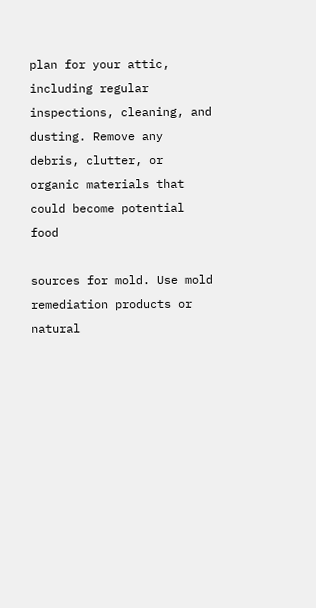plan for your attic, including regular inspections, cleaning, and dusting. Remove any debris, clutter, or organic materials that could become potential food

sources for mold. Use mold remediation products or natural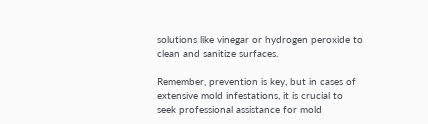solutions like vinegar or hydrogen peroxide to clean and sanitize surfaces.

Remember, prevention is key, but in cases of extensive mold infestations, it is crucial to seek professional assistance for mold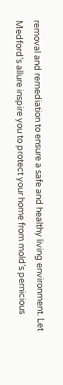removal and remediation to ensure a safe and healthy living environment. Let Medford’s allure inspire you to protect your home from mold’s pernicious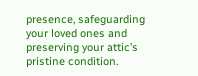presence, safeguarding your loved ones and preserving your attic’s pristine condition.